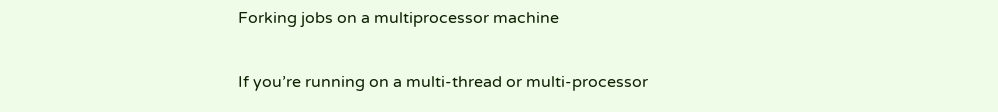Forking jobs on a multiprocessor machine

If you’re running on a multi-thread or multi-processor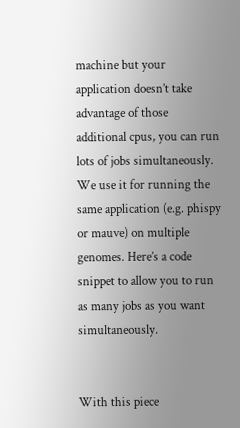machine but your application doesn’t take advantage of those additional cpus, you can run lots of jobs simultaneously. We use it for running the same application (e.g. phispy or mauve) on multiple genomes. Here’s a code snippet to allow you to run as many jobs as you want simultaneously.


With this piece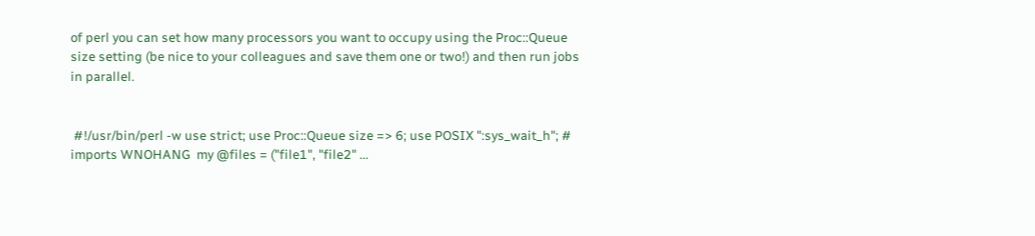of perl you can set how many processors you want to occupy using the Proc::Queue size setting (be nice to your colleagues and save them one or two!) and then run jobs in parallel.


 #!/usr/bin/perl -w use strict; use Proc::Queue size => 6; use POSIX ":sys_wait_h"; # imports WNOHANG  my @files = ("file1", "file2" ...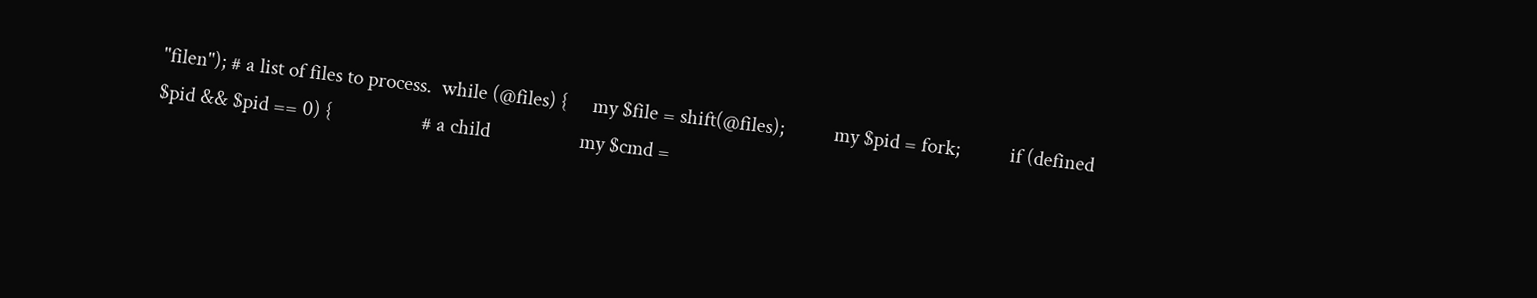"filen"); # a list of files to process.  while (@files) {     my $file = shift(@files);          my $pid = fork;          if (defined $pid && $pid == 0) {                  # a child                  my $cmd =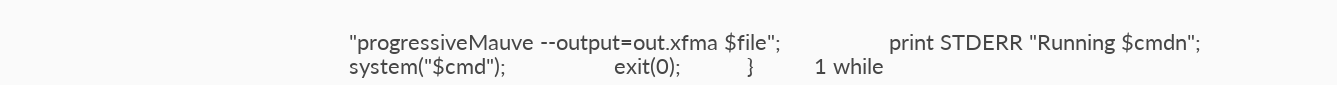"progressiveMauve --output=out.xfma $file";                  print STDERR "Running $cmdn";                  system("$cmd");                  exit(0);           }          1 while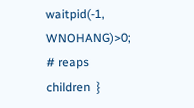waitpid(-1, WNOHANG)>0; # reaps children  }